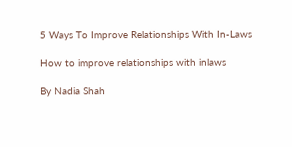5 Ways To Improve Relationships With In-Laws

How to improve relationships with inlaws

By Nadia Shah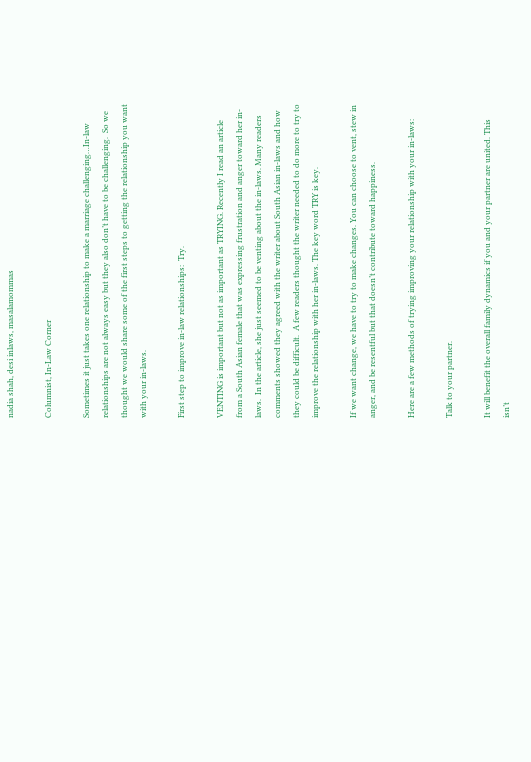nadia shah, desi inlaws, masalamommas

Columnist, In-Law Corner

Sometimes it just takes one relationship to make a marriage challenging…In-law relationships are not always easy but they also don’t have to be challenging.  So we thought we would share some of the first steps to getting the relationship you want with your in-laws.

First step to improve in-law relationships:  Try.

VENTING is important but not as important as TRYING. Recently I read an article from a South Asian female that was expressing frustration and anger toward her in-laws.  In the article, she just seemed to be venting about the in-laws. Many readers comments showed they agreed with the writer about South Asian in-laws and how they could be difficult.  A few readers thought the writer needed to do more to try to improve the relationship with her in-laws. The key word TRY is key.

If we want change, we have to try to make changes. You can choose to vent, stew in anger, and be resentful but that doesn’t contribute toward happiness.

Here are a few methods of trying improving your relationship with your in-laws:

Talk to your partner.

It will benefit the overall family dynamics if you and your partner are united. This isn’t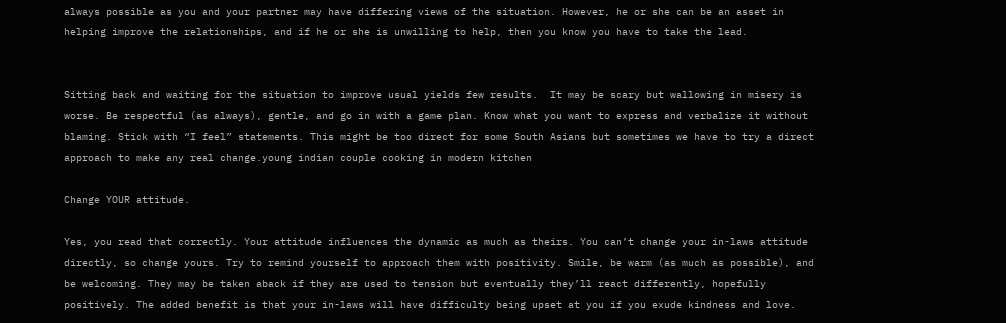always possible as you and your partner may have differing views of the situation. However, he or she can be an asset in helping improve the relationships, and if he or she is unwilling to help, then you know you have to take the lead.


Sitting back and waiting for the situation to improve usual yields few results.  It may be scary but wallowing in misery is worse. Be respectful (as always), gentle, and go in with a game plan. Know what you want to express and verbalize it without blaming. Stick with “I feel” statements. This might be too direct for some South Asians but sometimes we have to try a direct approach to make any real change.young indian couple cooking in modern kitchen

Change YOUR attitude.

Yes, you read that correctly. Your attitude influences the dynamic as much as theirs. You can’t change your in-laws attitude directly, so change yours. Try to remind yourself to approach them with positivity. Smile, be warm (as much as possible), and be welcoming. They may be taken aback if they are used to tension but eventually they’ll react differently, hopefully positively. The added benefit is that your in-laws will have difficulty being upset at you if you exude kindness and love.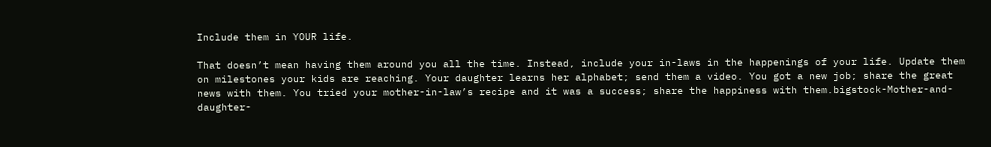Include them in YOUR life.

That doesn’t mean having them around you all the time. Instead, include your in-laws in the happenings of your life. Update them on milestones your kids are reaching. Your daughter learns her alphabet; send them a video. You got a new job; share the great news with them. You tried your mother-in-law’s recipe and it was a success; share the happiness with them.bigstock-Mother-and-daughter-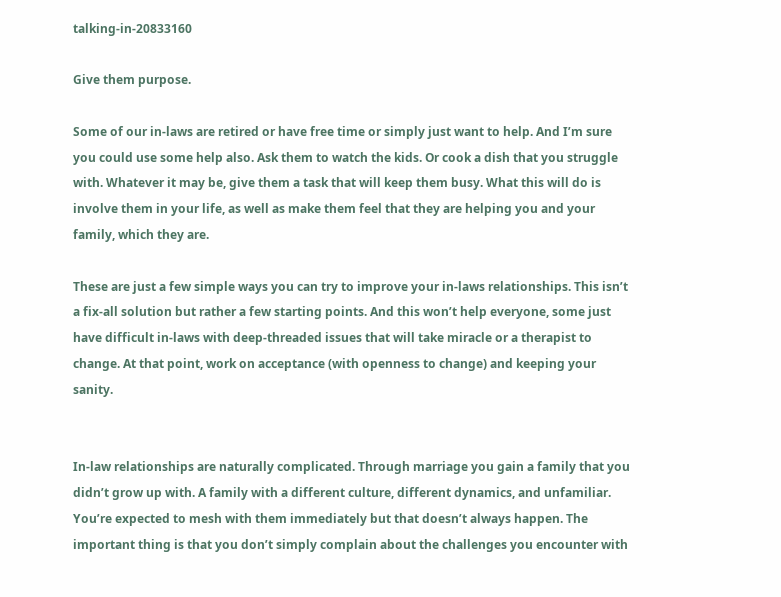talking-in-20833160

Give them purpose.

Some of our in-laws are retired or have free time or simply just want to help. And I’m sure you could use some help also. Ask them to watch the kids. Or cook a dish that you struggle with. Whatever it may be, give them a task that will keep them busy. What this will do is involve them in your life, as well as make them feel that they are helping you and your family, which they are.

These are just a few simple ways you can try to improve your in-laws relationships. This isn’t a fix-all solution but rather a few starting points. And this won’t help everyone, some just have difficult in-laws with deep-threaded issues that will take miracle or a therapist to change. At that point, work on acceptance (with openness to change) and keeping your sanity.


In-law relationships are naturally complicated. Through marriage you gain a family that you didn’t grow up with. A family with a different culture, different dynamics, and unfamiliar. You’re expected to mesh with them immediately but that doesn’t always happen. The important thing is that you don’t simply complain about the challenges you encounter with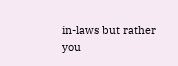in-laws but rather you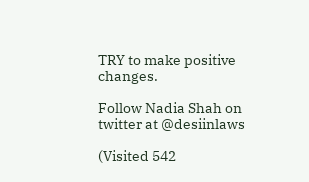TRY to make positive changes.

Follow Nadia Shah on twitter at @desiinlaws

(Visited 542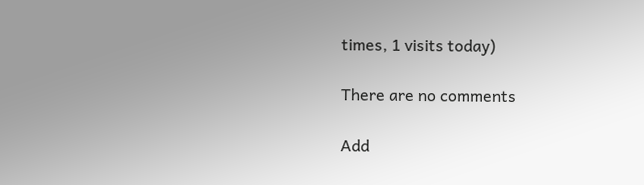times, 1 visits today)

There are no comments

Add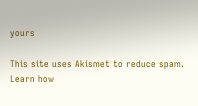yours

This site uses Akismet to reduce spam. Learn how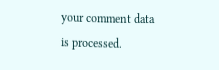your comment data is processed.